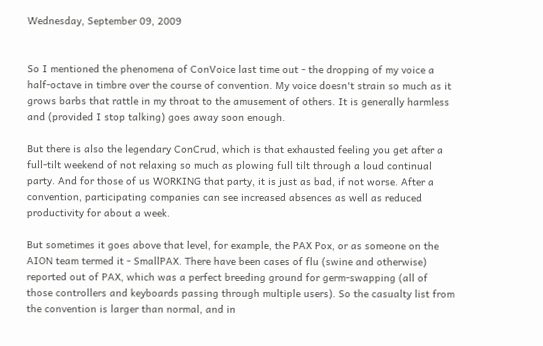Wednesday, September 09, 2009


So I mentioned the phenomena of ConVoice last time out - the dropping of my voice a half-octave in timbre over the course of convention. My voice doesn't strain so much as it grows barbs that rattle in my throat to the amusement of others. It is generally harmless and (provided I stop talking) goes away soon enough.

But there is also the legendary ConCrud, which is that exhausted feeling you get after a full-tilt weekend of not relaxing so much as plowing full tilt through a loud continual party. And for those of us WORKING that party, it is just as bad, if not worse. After a convention, participating companies can see increased absences as well as reduced productivity for about a week.

But sometimes it goes above that level, for example, the PAX Pox, or as someone on the AION team termed it - SmallPAX. There have been cases of flu (swine and otherwise) reported out of PAX, which was a perfect breeding ground for germ-swapping (all of those controllers and keyboards passing through multiple users). So the casualty list from the convention is larger than normal, and in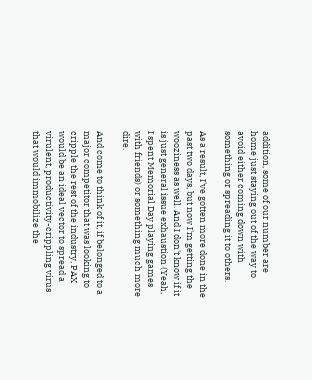addition, some of our number are home just staying out of the way to avoid either coming down with something or spreading it to others.

As a result, I've gotten more done in the past two days, but now I'm getting the wooziness as well. And I don't know if it is just general issue exhaustion (Yeah, I spent Memorial Day playing games with friends) or something much more dire.

And come to think of it, if belonged to a major competitor that was looking to cripple the rest of the industry, PAX would be an ideal vector to spread a virulent, productivity-crippling virus that would immobilize the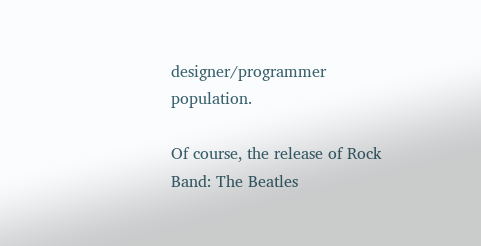designer/programmer population.

Of course, the release of Rock Band: The Beatles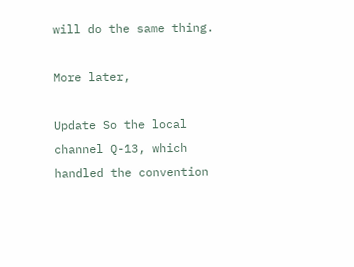will do the same thing.

More later,

Update So the local channel Q-13, which handled the convention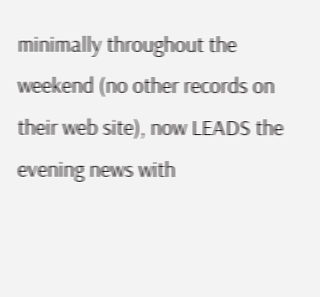minimally throughout the weekend (no other records on their web site), now LEADS the evening news with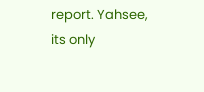report. Yahsee, its only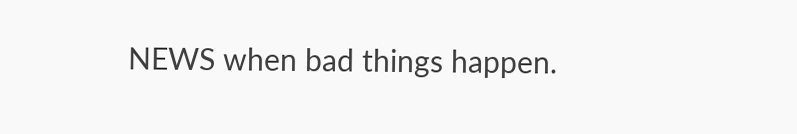NEWS when bad things happen.